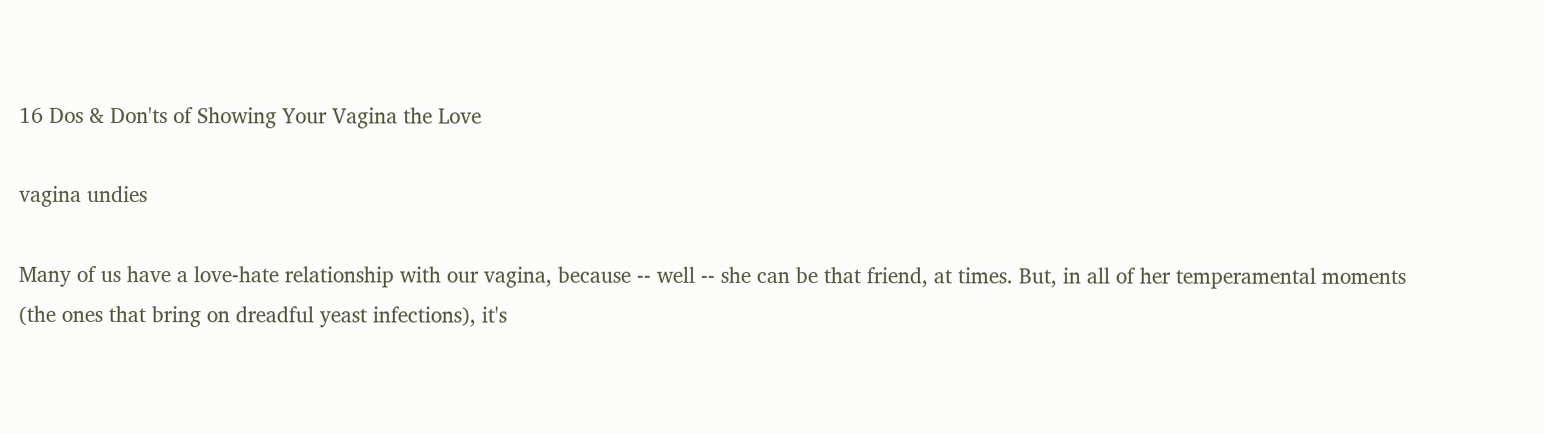16 Dos & Don'ts of Showing Your Vagina the Love

vagina undies

Many of us have a love-hate relationship with our vagina, because -- well -- she can be that friend, at times. But, in all of her temperamental moments (the ones that bring on dreadful yeast infections), it's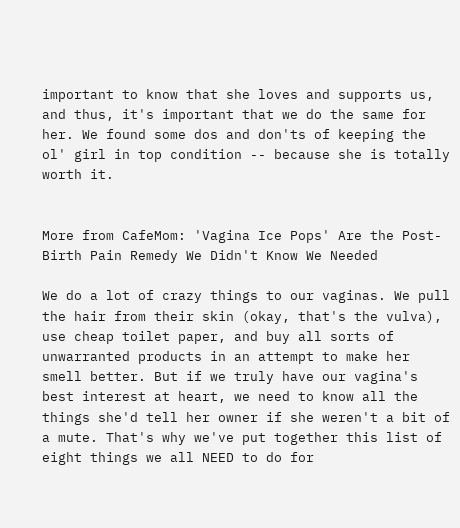important to know that she loves and supports us, and thus, it's important that we do the same for her. We found some dos and don'ts of keeping the ol' girl in top condition -- because she is totally worth it.


More from CafeMom: 'Vagina Ice Pops' Are the Post-Birth Pain Remedy We Didn't Know We Needed

We do a lot of crazy things to our vaginas. We pull the hair from their skin (okay, that's the vulva), use cheap toilet paper, and buy all sorts of unwarranted products in an attempt to make her smell better. But if we truly have our vagina's best interest at heart, we need to know all the things she'd tell her owner if she weren't a bit of a mute. That's why we've put together this list of eight things we all NEED to do for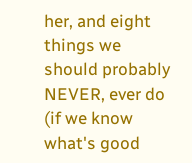her, and eight things we should probably NEVER, ever do (if we know what's good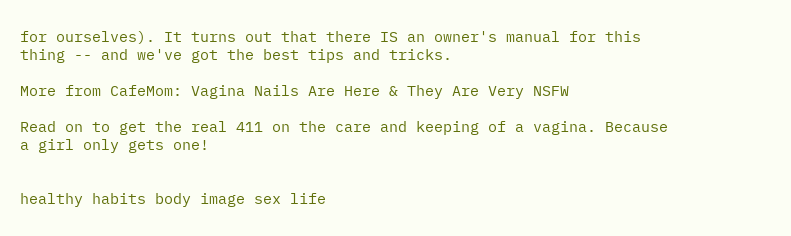for ourselves). It turns out that there IS an owner's manual for this thing -- and we've got the best tips and tricks.

More from CafeMom: Vagina Nails Are Here & They Are Very NSFW

Read on to get the real 411 on the care and keeping of a vagina. Because a girl only gets one!


healthy habits body image sex life